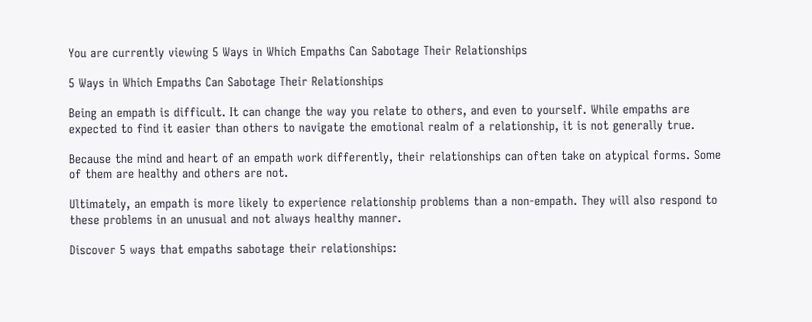You are currently viewing 5 Ways in Which Empaths Can Sabotage Their Relationships

5 Ways in Which Empaths Can Sabotage Their Relationships

Being an empath is difficult. It can change the way you relate to others, and even to yourself. While empaths are expected to find it easier than others to navigate the emotional realm of a relationship, it is not generally true.

Because the mind and heart of an empath work differently, their relationships can often take on atypical forms. Some of them are healthy and others are not.

Ultimately, an empath is more likely to experience relationship problems than a non-empath. They will also respond to these problems in an unusual and not always healthy manner.

Discover 5 ways that empaths sabotage their relationships: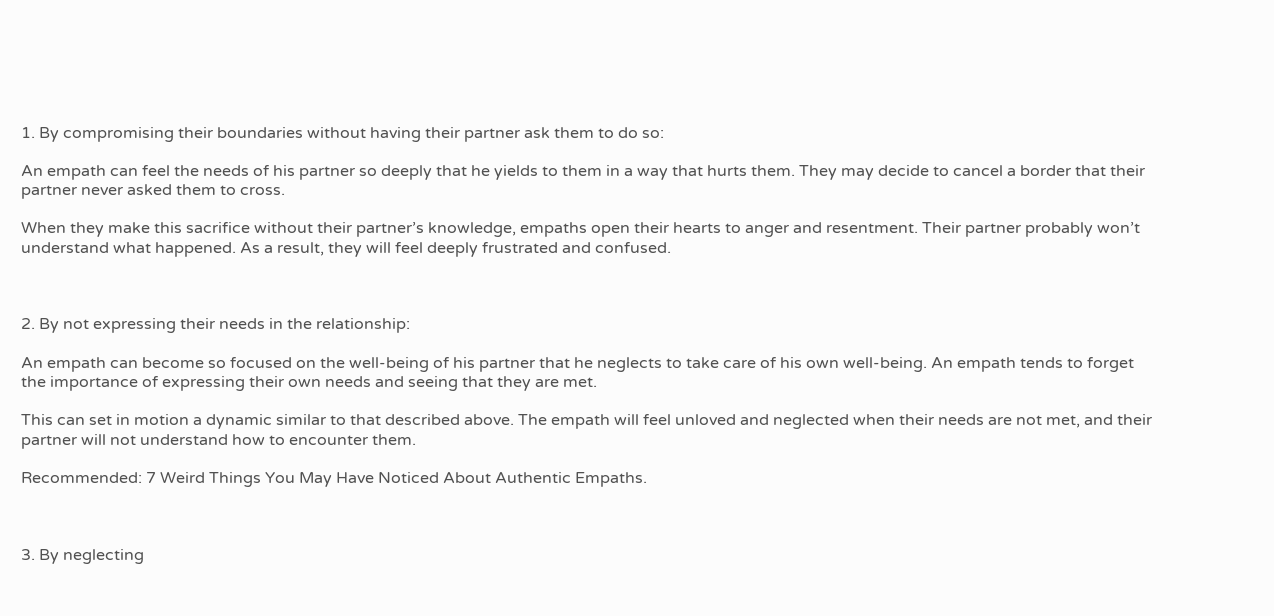1. By compromising their boundaries without having their partner ask them to do so:

An empath can feel the needs of his partner so deeply that he yields to them in a way that hurts them. They may decide to cancel a border that their partner never asked them to cross.

When they make this sacrifice without their partner’s knowledge, empaths open their hearts to anger and resentment. Their partner probably won’t understand what happened. As a result, they will feel deeply frustrated and confused.



2. By not expressing their needs in the relationship:

An empath can become so focused on the well-being of his partner that he neglects to take care of his own well-being. An empath tends to forget the importance of expressing their own needs and seeing that they are met.

This can set in motion a dynamic similar to that described above. The empath will feel unloved and neglected when their needs are not met, and their partner will not understand how to encounter them.

Recommended: 7 Weird Things You May Have Noticed About Authentic Empaths.



3. By neglecting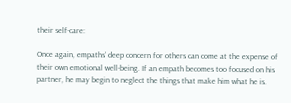their self-care:

Once again, empaths’ deep concern for others can come at the expense of their own emotional well-being. If an empath becomes too focused on his partner, he may begin to neglect the things that make him what he is.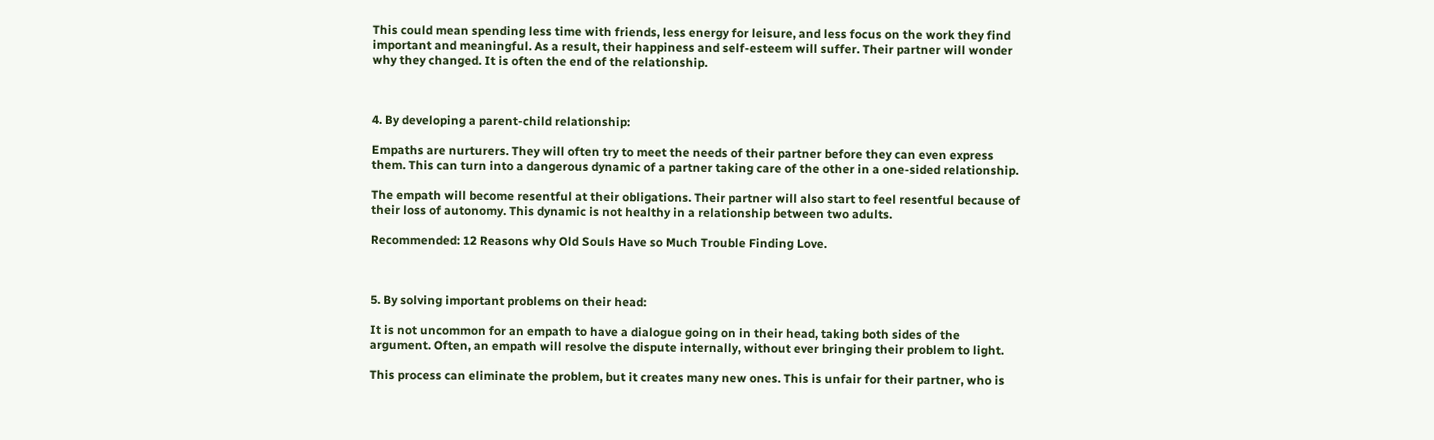This could mean spending less time with friends, less energy for leisure, and less focus on the work they find important and meaningful. As a result, their happiness and self-esteem will suffer. Their partner will wonder why they changed. It is often the end of the relationship.



4. By developing a parent-child relationship:

Empaths are nurturers. They will often try to meet the needs of their partner before they can even express them. This can turn into a dangerous dynamic of a partner taking care of the other in a one-sided relationship.

The empath will become resentful at their obligations. Their partner will also start to feel resentful because of their loss of autonomy. This dynamic is not healthy in a relationship between two adults.

Recommended: 12 Reasons why Old Souls Have so Much Trouble Finding Love.



5. By solving important problems on their head:

It is not uncommon for an empath to have a dialogue going on in their head, taking both sides of the argument. Often, an empath will resolve the dispute internally, without ever bringing their problem to light.

This process can eliminate the problem, but it creates many new ones. This is unfair for their partner, who is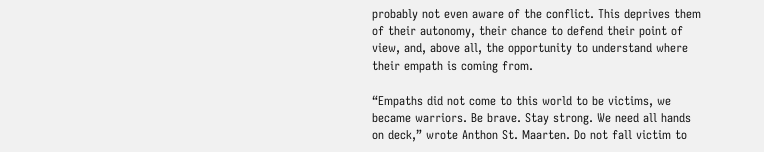probably not even aware of the conflict. This deprives them of their autonomy, their chance to defend their point of view, and, above all, the opportunity to understand where their empath is coming from.

“Empaths did not come to this world to be victims, we became warriors. Be brave. Stay strong. We need all hands on deck,” wrote Anthon St. Maarten. Do not fall victim to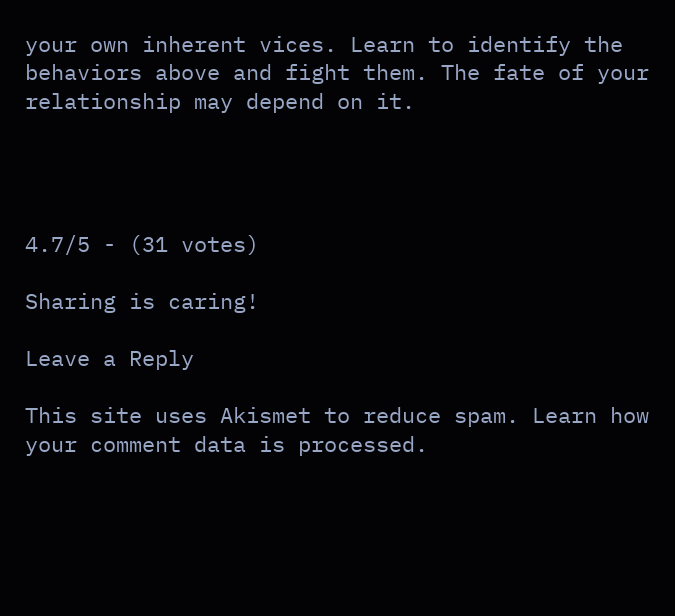your own inherent vices. Learn to identify the behaviors above and fight them. The fate of your relationship may depend on it.




4.7/5 - (31 votes)

Sharing is caring!

Leave a Reply

This site uses Akismet to reduce spam. Learn how your comment data is processed.